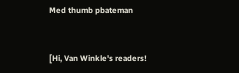Med thumb pbateman


[Hi, Van Winkle's readers!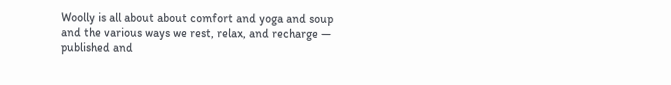Woolly is all about about comfort and yoga and soup and the various ways we rest, relax, and recharge — published and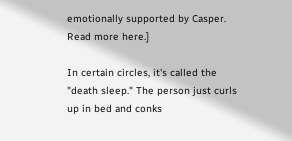emotionally supported by Casper. Read more here.]

In certain circles, it's called the "death sleep." The person just curls up in bed and conks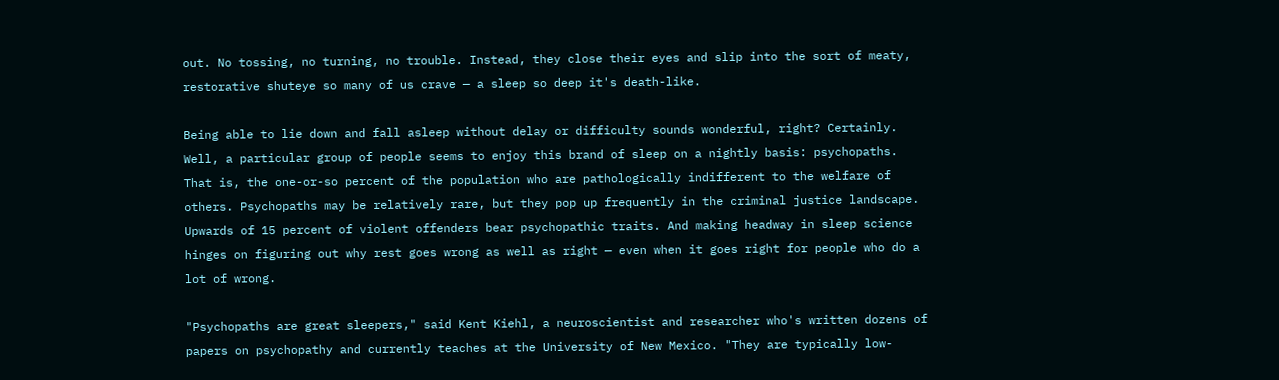out. No tossing, no turning, no trouble. Instead, they close their eyes and slip into the sort of meaty, restorative shuteye so many of us crave — a sleep so deep it's death-like.

Being able to lie down and fall asleep without delay or difficulty sounds wonderful, right? Certainly. Well, a particular group of people seems to enjoy this brand of sleep on a nightly basis: psychopaths. That is, the one-or-so percent of the population who are pathologically indifferent to the welfare of others. Psychopaths may be relatively rare, but they pop up frequently in the criminal justice landscape. Upwards of 15 percent of violent offenders bear psychopathic traits. And making headway in sleep science hinges on figuring out why rest goes wrong as well as right — even when it goes right for people who do a lot of wrong.

"Psychopaths are great sleepers," said Kent Kiehl, a neuroscientist and researcher who's written dozens of papers on psychopathy and currently teaches at the University of New Mexico. "They are typically low-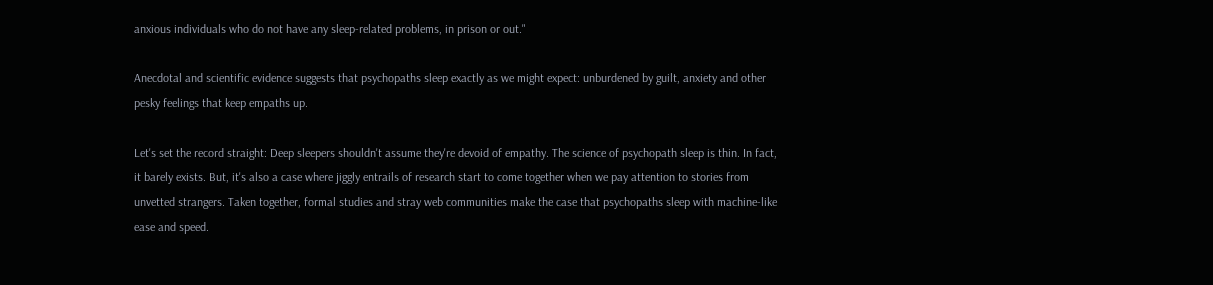anxious individuals who do not have any sleep-related problems, in prison or out."

Anecdotal and scientific evidence suggests that psychopaths sleep exactly as we might expect: unburdened by guilt, anxiety and other pesky feelings that keep empaths up.

Let's set the record straight: Deep sleepers shouldn't assume they're devoid of empathy. The science of psychopath sleep is thin. In fact, it barely exists. But, it's also a case where jiggly entrails of research start to come together when we pay attention to stories from unvetted strangers. Taken together, formal studies and stray web communities make the case that psychopaths sleep with machine-like ease and speed.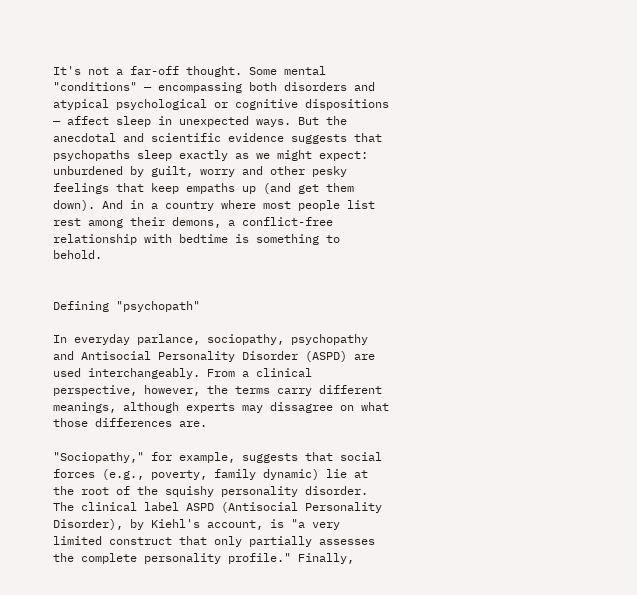It's not a far-off thought. Some mental "conditions" — encompassing both disorders and atypical psychological or cognitive dispositions — affect sleep in unexpected ways. But the anecdotal and scientific evidence suggests that psychopaths sleep exactly as we might expect: unburdened by guilt, worry and other pesky feelings that keep empaths up (and get them down). And in a country where most people list rest among their demons, a conflict-free relationship with bedtime is something to behold.


Defining "psychopath"

In everyday parlance, sociopathy, psychopathy and Antisocial Personality Disorder (ASPD) are used interchangeably. From a clinical perspective, however, the terms carry different meanings, although experts may dissagree on what those differences are.

"Sociopathy," for example, suggests that social forces (e.g., poverty, family dynamic) lie at the root of the squishy personality disorder. The clinical label ASPD (Antisocial Personality Disorder), by Kiehl's account, is "a very limited construct that only partially assesses the complete personality profile." Finally,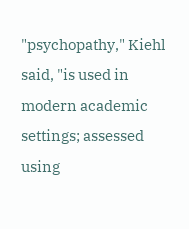"psychopathy," Kiehl said, "is used in modern academic settings; assessed using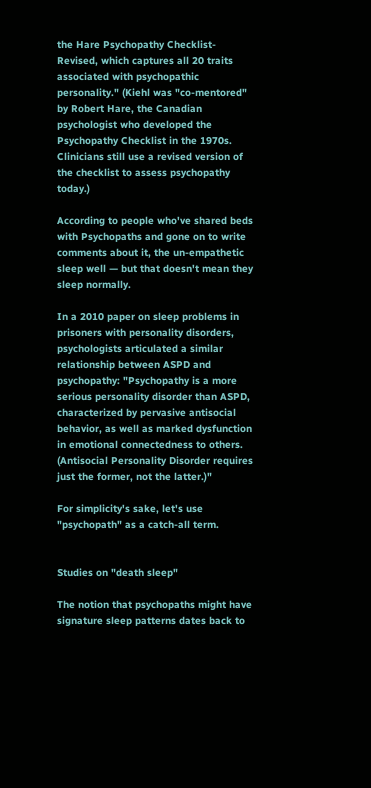the Hare Psychopathy Checklist-Revised, which captures all 20 traits associated with psychopathic personality." (Kiehl was "co-mentored" by Robert Hare, the Canadian psychologist who developed the Psychopathy Checklist in the 1970s. Clinicians still use a revised version of the checklist to assess psychopathy today.)

According to people who've shared beds with Psychopaths and gone on to write comments about it, the un-empathetic sleep well — but that doesn't mean they sleep normally.

In a 2010 paper on sleep problems in prisoners with personality disorders, psychologists articulated a similar relationship between ASPD and psychopathy: "Psychopathy is a more serious personality disorder than ASPD, characterized by pervasive antisocial behavior, as well as marked dysfunction in emotional connectedness to others. (Antisocial Personality Disorder requires just the former, not the latter.)"

For simplicity's sake, let's use "psychopath" as a catch-all term.


Studies on "death sleep"

The notion that psychopaths might have signature sleep patterns dates back to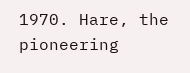1970. Hare, the pioneering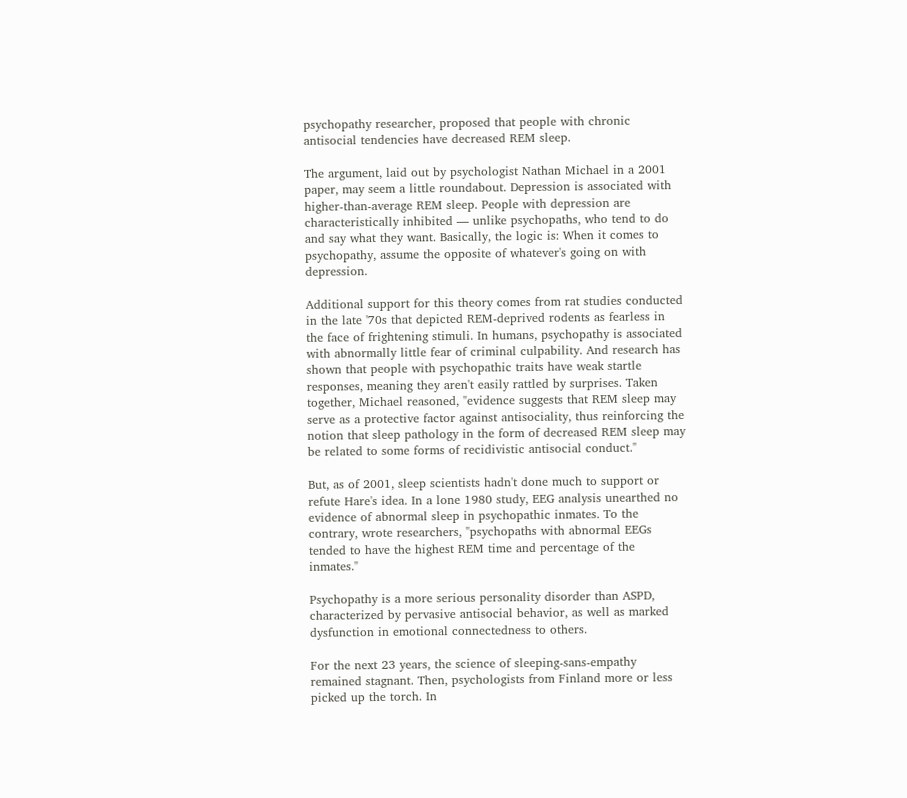psychopathy researcher, proposed that people with chronic antisocial tendencies have decreased REM sleep.

The argument, laid out by psychologist Nathan Michael in a 2001 paper, may seem a little roundabout. Depression is associated with higher-than-average REM sleep. People with depression are characteristically inhibited — unlike psychopaths, who tend to do and say what they want. Basically, the logic is: When it comes to psychopathy, assume the opposite of whatever's going on with depression.

Additional support for this theory comes from rat studies conducted in the late '70s that depicted REM-deprived rodents as fearless in the face of frightening stimuli. In humans, psychopathy is associated with abnormally little fear of criminal culpability. And research has shown that people with psychopathic traits have weak startle responses, meaning they aren't easily rattled by surprises. Taken together, Michael reasoned, "evidence suggests that REM sleep may serve as a protective factor against antisociality, thus reinforcing the notion that sleep pathology in the form of decreased REM sleep may be related to some forms of recidivistic antisocial conduct."

But, as of 2001, sleep scientists hadn't done much to support or refute Hare's idea. In a lone 1980 study, EEG analysis unearthed no evidence of abnormal sleep in psychopathic inmates. To the contrary, wrote researchers, "psychopaths with abnormal EEGs tended to have the highest REM time and percentage of the inmates."

Psychopathy is a more serious personality disorder than ASPD, characterized by pervasive antisocial behavior, as well as marked dysfunction in emotional connectedness to others.

For the next 23 years, the science of sleeping-sans-empathy remained stagnant. Then, psychologists from Finland more or less picked up the torch. In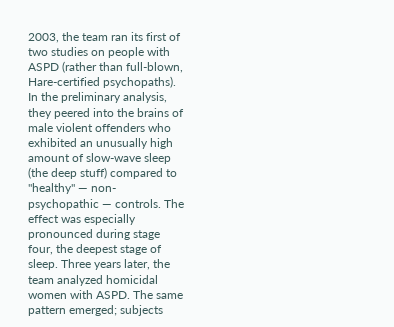2003, the team ran its first of two studies on people with ASPD (rather than full-blown, Hare-certified psychopaths). In the preliminary analysis, they peered into the brains of male violent offenders who exhibited an unusually high amount of slow-wave sleep (the deep stuff) compared to "healthy" — non-psychopathic — controls. The effect was especially pronounced during stage four, the deepest stage of sleep. Three years later, the team analyzed homicidal women with ASPD. The same pattern emerged; subjects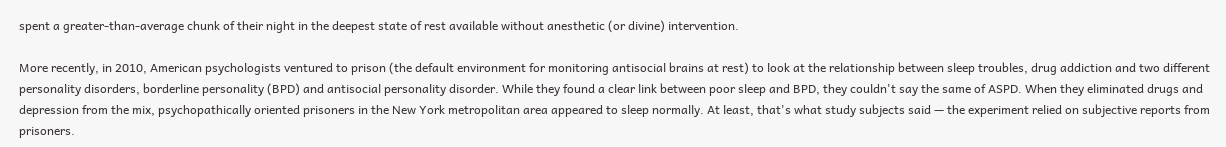spent a greater-than-average chunk of their night in the deepest state of rest available without anesthetic (or divine) intervention.

More recently, in 2010, American psychologists ventured to prison (the default environment for monitoring antisocial brains at rest) to look at the relationship between sleep troubles, drug addiction and two different personality disorders, borderline personality (BPD) and antisocial personality disorder. While they found a clear link between poor sleep and BPD, they couldn't say the same of ASPD. When they eliminated drugs and depression from the mix, psychopathically oriented prisoners in the New York metropolitan area appeared to sleep normally. At least, that's what study subjects said — the experiment relied on subjective reports from prisoners.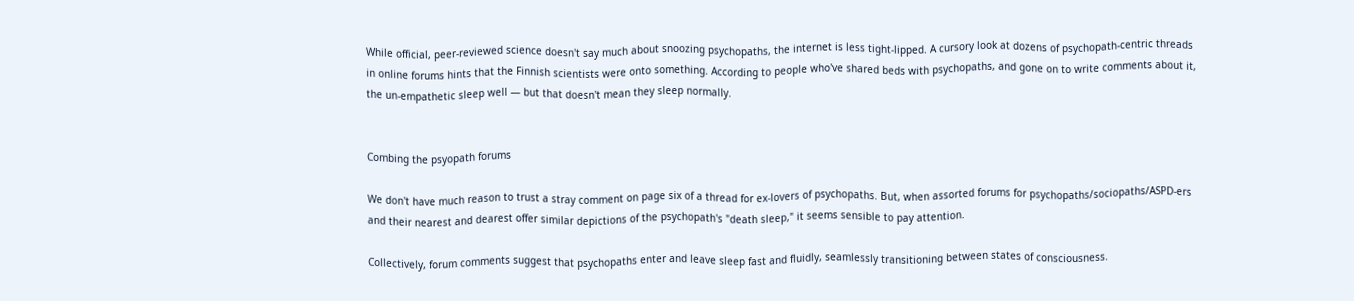While official, peer-reviewed science doesn't say much about snoozing psychopaths, the internet is less tight-lipped. A cursory look at dozens of psychopath-centric threads in online forums hints that the Finnish scientists were onto something. According to people who've shared beds with psychopaths, and gone on to write comments about it, the un-empathetic sleep well — but that doesn't mean they sleep normally.


Combing the psyopath forums

We don't have much reason to trust a stray comment on page six of a thread for ex-lovers of psychopaths. But, when assorted forums for psychopaths/sociopaths/ASPD-ers and their nearest and dearest offer similar depictions of the psychopath's "death sleep," it seems sensible to pay attention.

Collectively, forum comments suggest that psychopaths enter and leave sleep fast and fluidly, seamlessly transitioning between states of consciousness.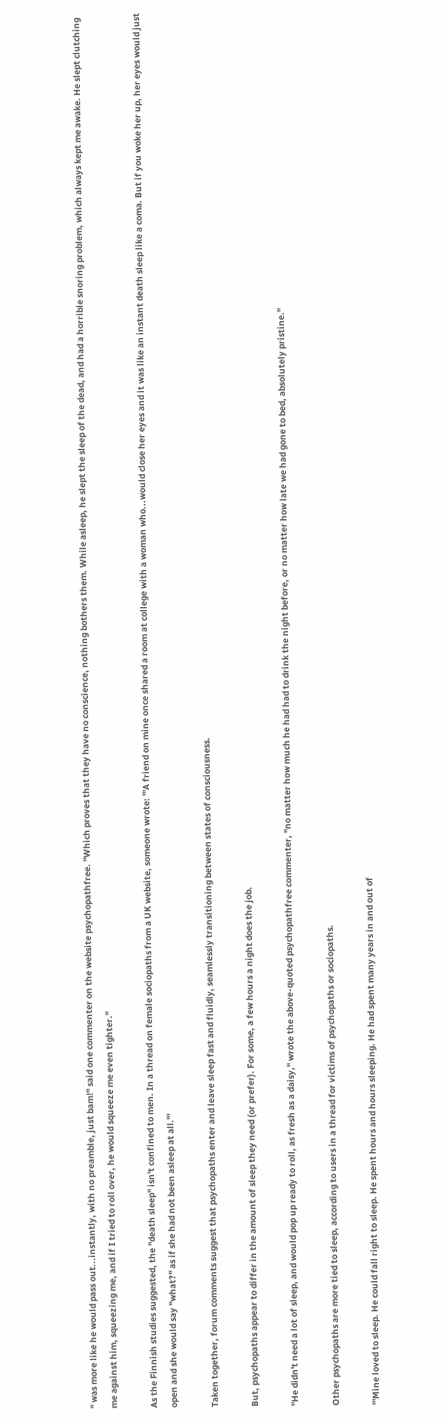" was more like he would pass out...instantly, with no preamble, just bam!" said one commenter on the website psychopathfree. "Which proves that they have no conscience, nothing bothers them. While asleep, he slept the sleep of the dead, and had a horrible snoring problem, which always kept me awake. He slept clutching me against him, squeezing me, and if I tried to roll over, he would squeeze me even tighter."

As the Finnish studies suggested, the "death sleep" isn't confined to men. In a thread on female sociopaths from a UK website, someone wrote: '"A friend on mine once shared a room at college with a woman who...would close her eyes and it was like an instant death sleep like a coma. But if you woke her up, her eyes would just open and she would say "what?" as if she had not been asleep at all."'

Taken together, forum comments suggest that psychopaths enter and leave sleep fast and fluidly, seamlessly transitioning between states of consciousness.

But, psychopaths appear to differ in the amount of sleep they need (or prefer). For some, a few hours a night does the job.

"He didn't need a lot of sleep, and would pop up ready to roll, as fresh as a daisy," wrote the above-quoted psychopathfree commenter, "no matter how much he had had to drink the night before, or no matter how late we had gone to bed, absolutely pristine."

Other psychopaths are more tied to sleep, according to users in a thread for victims of psychopaths or sociopaths.

"'Mine loved to sleep. He could fall right to sleep. He spent hours and hours sleeping. He had spent many years in and out of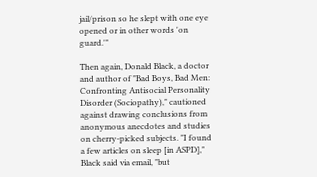jail/prison so he slept with one eye opened or in other words 'on guard.'"

Then again, Donald Black, a doctor and author of "Bad Boys, Bad Men: Confronting Antisocial Personality Disorder (Sociopathy)," cautioned against drawing conclusions from anonymous anecdotes and studies on cherry-picked subjects. "I found a few articles on sleep [in ASPD]," Black said via email, "but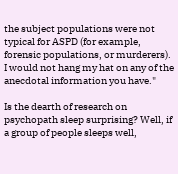the subject populations were not typical for ASPD (for example, forensic populations, or murderers). I would not hang my hat on any of the anecdotal information you have."

Is the dearth of research on psychopath sleep surprising? Well, if a group of people sleeps well,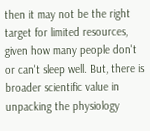then it may not be the right target for limited resources, given how many people don't or can't sleep well. But, there is broader scientific value in unpacking the physiology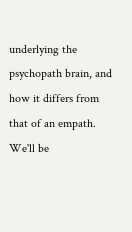underlying the psychopath brain, and how it differs from that of an empath. We'll be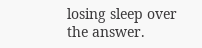losing sleep over the answer.